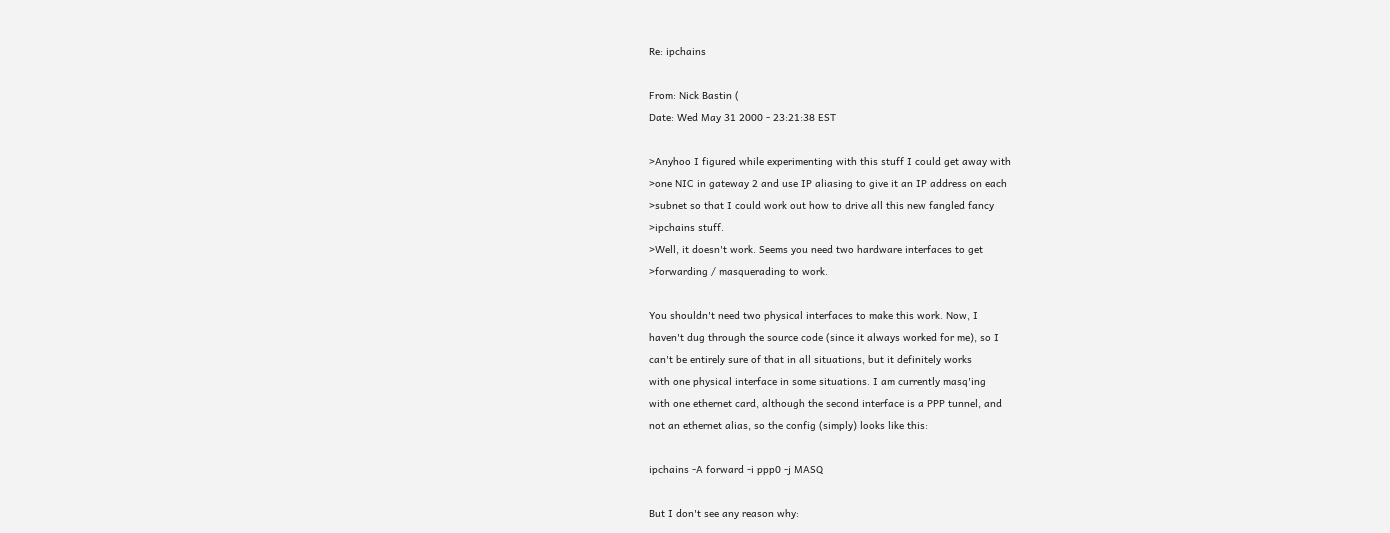Re: ipchains

From: Nick Bastin (
Date: Wed May 31 2000 - 23:21:38 EST

>Anyhoo I figured while experimenting with this stuff I could get away with
>one NIC in gateway 2 and use IP aliasing to give it an IP address on each
>subnet so that I could work out how to drive all this new fangled fancy
>ipchains stuff.
>Well, it doesn't work. Seems you need two hardware interfaces to get
>forwarding / masquerading to work.

You shouldn't need two physical interfaces to make this work. Now, I
haven't dug through the source code (since it always worked for me), so I
can't be entirely sure of that in all situations, but it definitely works
with one physical interface in some situations. I am currently masq'ing
with one ethernet card, although the second interface is a PPP tunnel, and
not an ethernet alias, so the config (simply) looks like this:

ipchains -A forward -i ppp0 -j MASQ

But I don't see any reason why: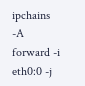ipchains -A forward -i eth0:0 -j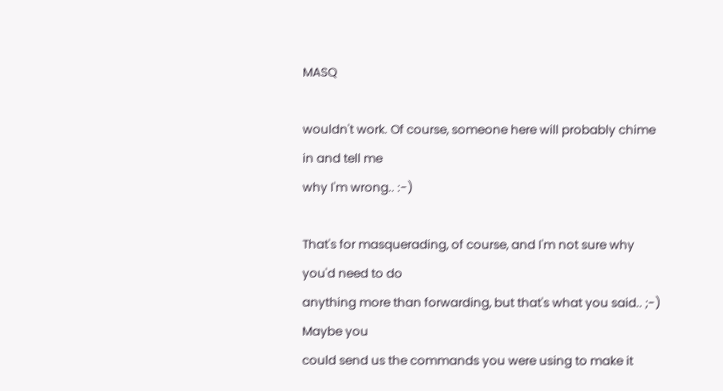MASQ

wouldn't work. Of course, someone here will probably chime in and tell me
why I'm wrong.. :-)

That's for masquerading, of course, and I'm not sure why you'd need to do
anything more than forwarding, but that's what you said.. ;-) Maybe you
could send us the commands you were using to make it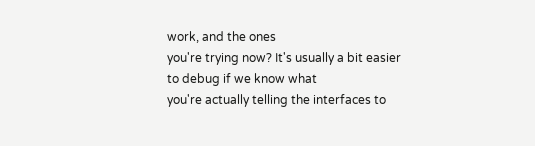work, and the ones
you're trying now? It's usually a bit easier to debug if we know what
you're actually telling the interfaces to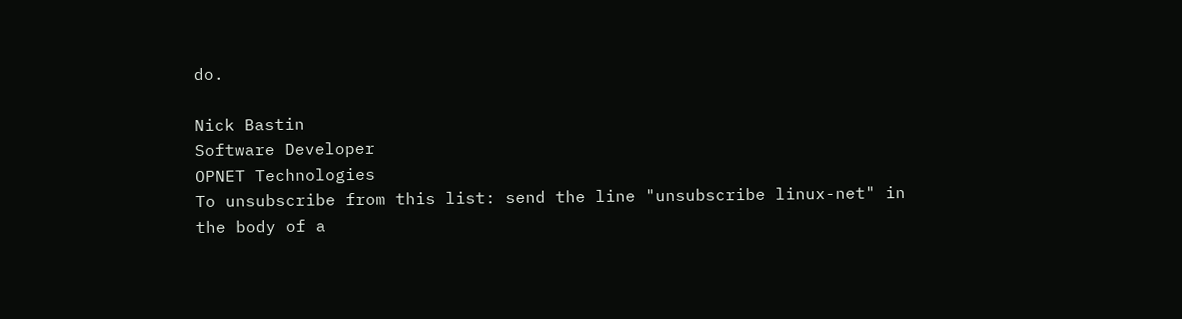do.

Nick Bastin
Software Developer
OPNET Technologies
To unsubscribe from this list: send the line "unsubscribe linux-net" in
the body of a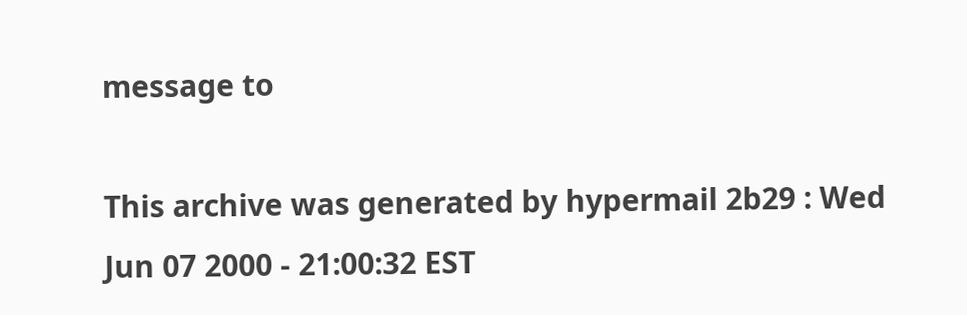message to

This archive was generated by hypermail 2b29 : Wed Jun 07 2000 - 21:00:32 EST